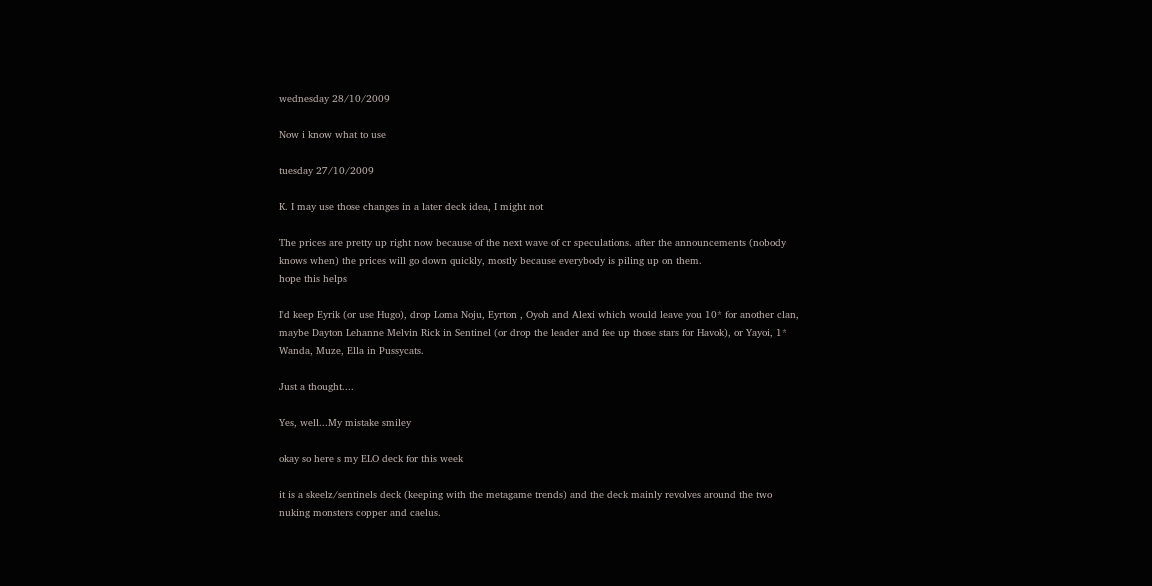wednesday 28/10/2009

Now i know what to use

tuesday 27/10/2009

K. I may use those changes in a later deck idea, I might not

The prices are pretty up right now because of the next wave of cr speculations. after the announcements (nobody knows when) the prices will go down quickly, mostly because everybody is piling up on them.
hope this helps

I'd keep Eyrik (or use Hugo), drop Loma Noju, Eyrton , Oyoh and Alexi which would leave you 10* for another clan, maybe Dayton Lehanne Melvin Rick in Sentinel (or drop the leader and fee up those stars for Havok), or Yayoi, 1* Wanda, Muze, Ella in Pussycats.

Just a thought....

Yes, well...My mistake smiley

okay so here s my ELO deck for this week

it is a skeelz/sentinels deck (keeping with the metagame trends) and the deck mainly revolves around the two nuking monsters copper and caelus.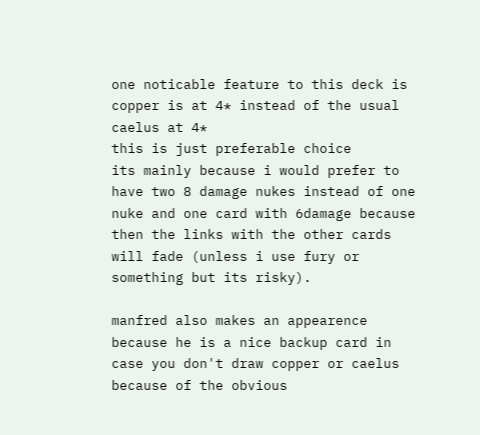one noticable feature to this deck is copper is at 4* instead of the usual caelus at 4*
this is just preferable choice
its mainly because i would prefer to have two 8 damage nukes instead of one nuke and one card with 6damage because then the links with the other cards will fade (unless i use fury or something but its risky).

manfred also makes an appearence because he is a nice backup card in case you don't draw copper or caelus because of the obvious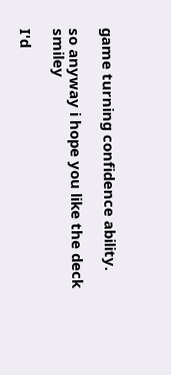game turning confidence ability.

so anyway i hope you like the deck smiley

I'd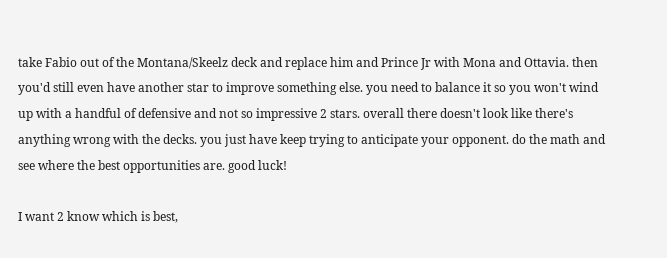take Fabio out of the Montana/Skeelz deck and replace him and Prince Jr with Mona and Ottavia. then you'd still even have another star to improve something else. you need to balance it so you won't wind up with a handful of defensive and not so impressive 2 stars. overall there doesn't look like there's anything wrong with the decks. you just have keep trying to anticipate your opponent. do the math and see where the best opportunities are. good luck!

I want 2 know which is best,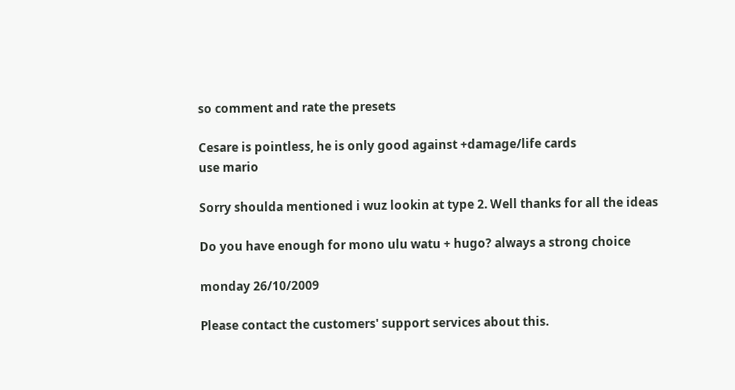so comment and rate the presets

Cesare is pointless, he is only good against +damage/life cards
use mario

Sorry shoulda mentioned i wuz lookin at type 2. Well thanks for all the ideas

Do you have enough for mono ulu watu + hugo? always a strong choice

monday 26/10/2009

Please contact the customers' support services about this.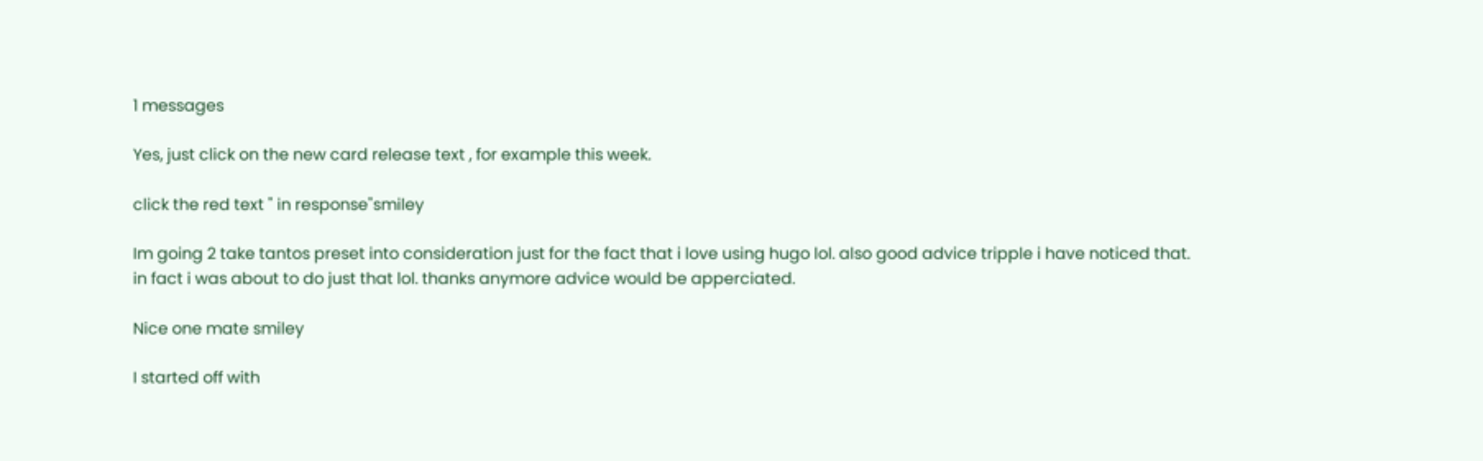1 messages

Yes, just click on the new card release text , for example this week.

click the red text " in response"smiley

Im going 2 take tantos preset into consideration just for the fact that i love using hugo lol. also good advice tripple i have noticed that. in fact i was about to do just that lol. thanks anymore advice would be apperciated.

Nice one mate smiley

I started off with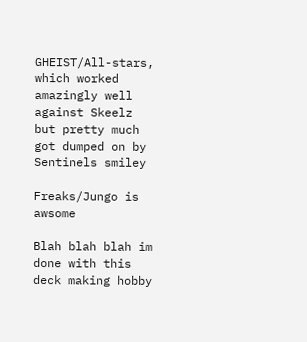GHEIST/All-stars, which worked amazingly well against Skeelz but pretty much got dumped on by Sentinels smiley

Freaks/Jungo is awsome

Blah blah blah im done with this deck making hobby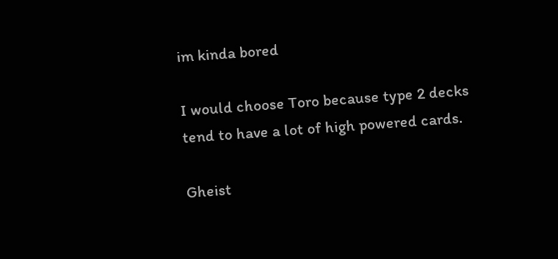im kinda bored

I would choose Toro because type 2 decks tend to have a lot of high powered cards.

Gheist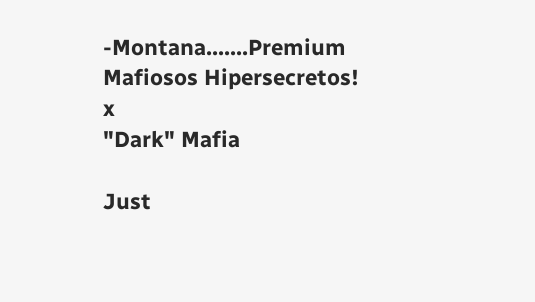-Montana.......Premium
Mafiosos Hipersecretos! x
"Dark" Mafia

Just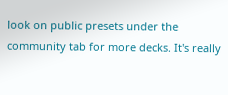look on public presets under the community tab for more decks. It's really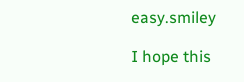easy.smiley

I hope this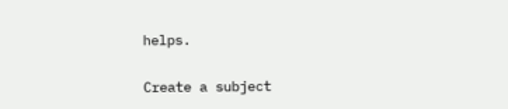helps.

Create a subject